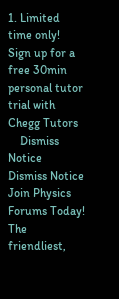1. Limited time only! Sign up for a free 30min personal tutor trial with Chegg Tutors
    Dismiss Notice
Dismiss Notice
Join Physics Forums Today!
The friendliest,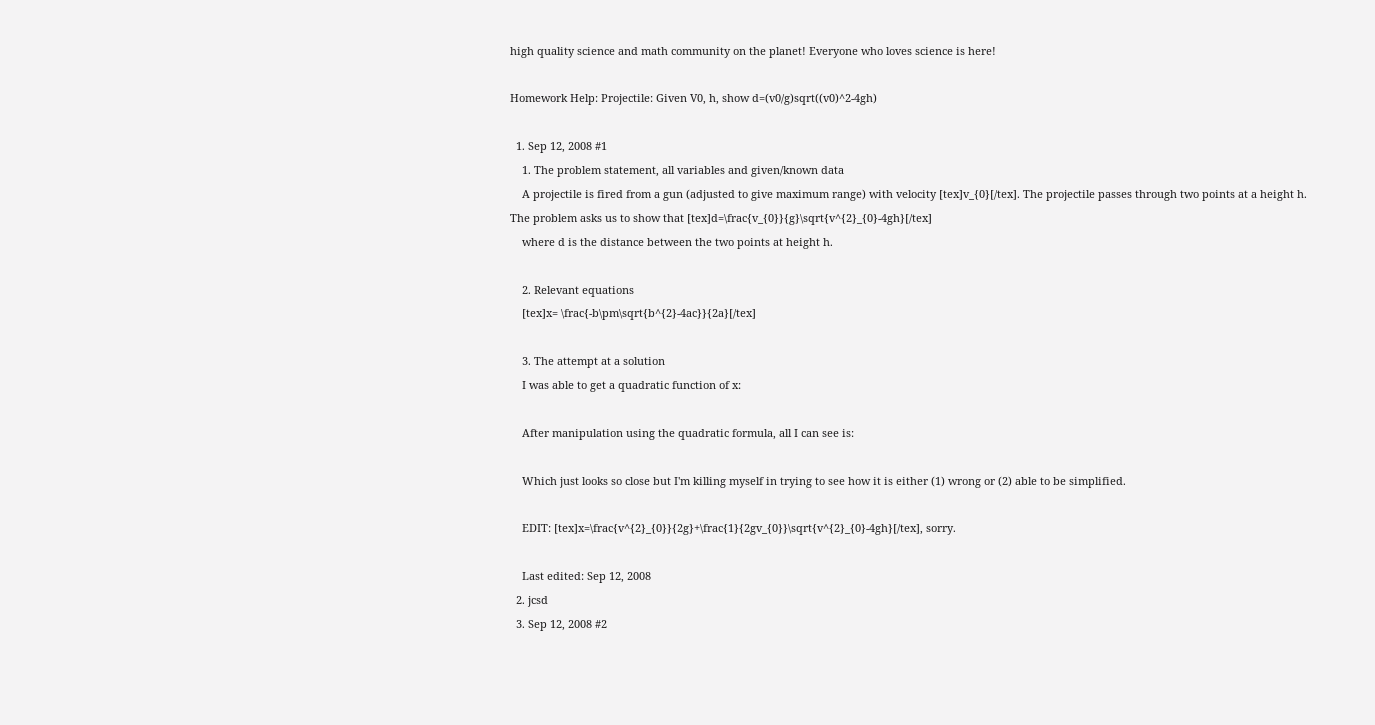high quality science and math community on the planet! Everyone who loves science is here!

Homework Help: Projectile: Given V0, h, show d=(v0/g)sqrt((v0)^2-4gh)

  1. Sep 12, 2008 #1
    1. The problem statement, all variables and given/known data
    A projectile is fired from a gun (adjusted to give maximum range) with velocity [tex]v_{0}[/tex]. The projectile passes through two points at a height h. The problem asks us to show that [tex]d=\frac{v_{0}}{g}\sqrt{v^{2}_{0}-4gh}[/tex]
    where d is the distance between the two points at height h.

    2. Relevant equations
    [tex]x= \frac{-b\pm\sqrt{b^{2}-4ac}}{2a}[/tex]

    3. The attempt at a solution
    I was able to get a quadratic function of x:

    After manipulation using the quadratic formula, all I can see is:

    Which just looks so close but I'm killing myself in trying to see how it is either (1) wrong or (2) able to be simplified.

    EDIT: [tex]x=\frac{v^{2}_{0}}{2g}+\frac{1}{2gv_{0}}\sqrt{v^{2}_{0}-4gh}[/tex], sorry.

    Last edited: Sep 12, 2008
  2. jcsd
  3. Sep 12, 2008 #2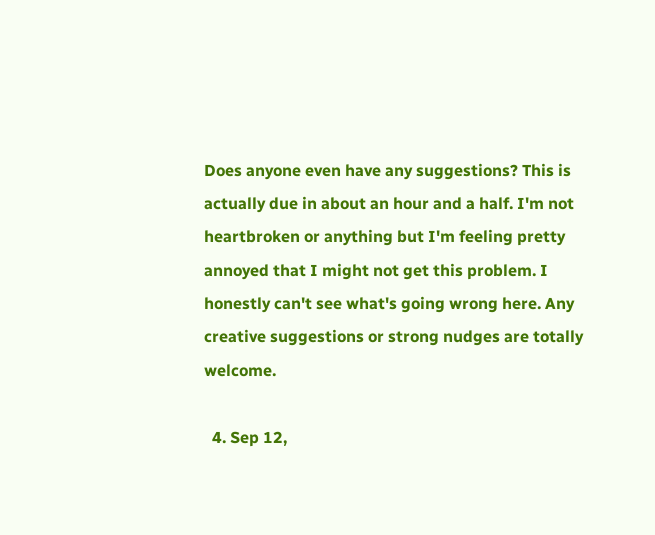Does anyone even have any suggestions? This is actually due in about an hour and a half. I'm not heartbroken or anything but I'm feeling pretty annoyed that I might not get this problem. I honestly can't see what's going wrong here. Any creative suggestions or strong nudges are totally welcome.

  4. Sep 12,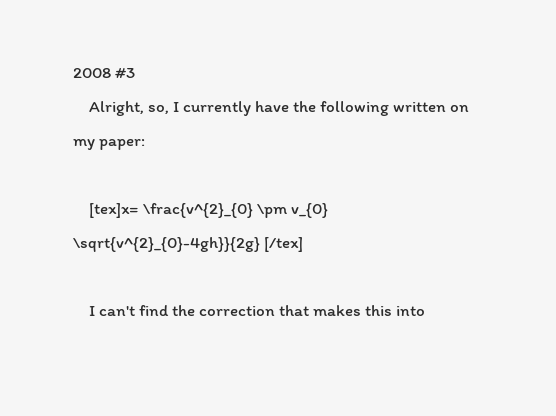2008 #3
    Alright, so, I currently have the following written on my paper:

    [tex]x= \frac{v^{2}_{0} \pm v_{0} \sqrt{v^{2}_{0}-4gh}}{2g} [/tex]

    I can't find the correction that makes this into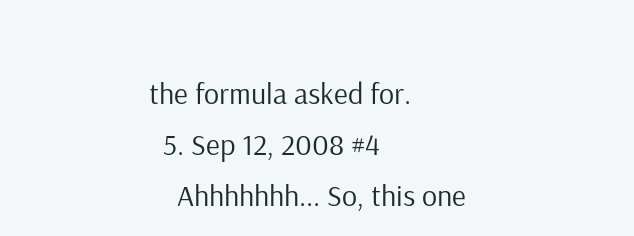the formula asked for.
  5. Sep 12, 2008 #4
    Ahhhhhhh... So, this one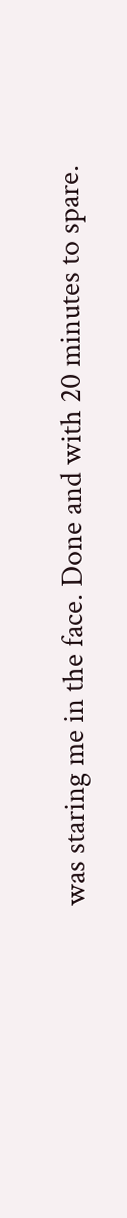was staring me in the face. Done and with 20 minutes to spare.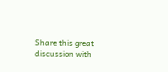Share this great discussion with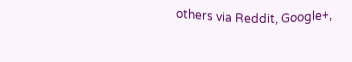others via Reddit, Google+,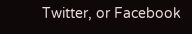Twitter, or Facebook